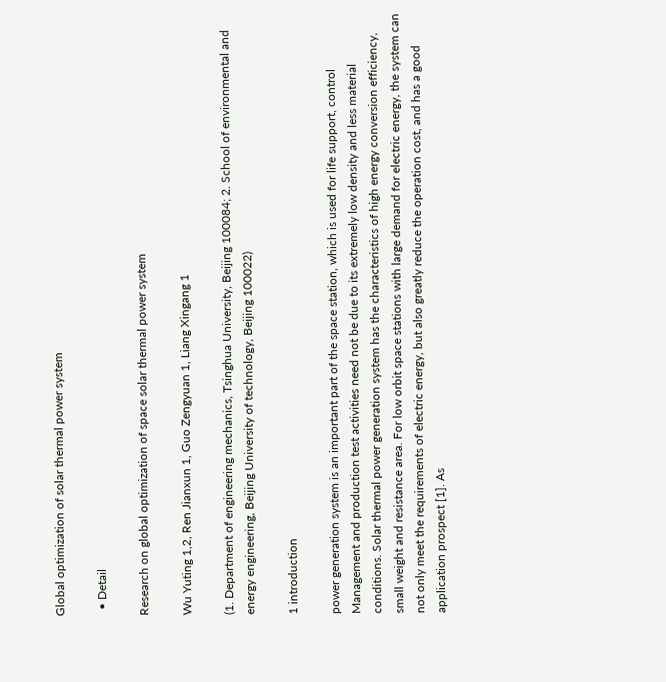Global optimization of solar thermal power system

  • Detail

Research on global optimization of space solar thermal power system

Wu Yuting 1,2, Ren Jianxun 1, Guo Zengyuan 1, Liang Xingang 1

(1. Department of engineering mechanics, Tsinghua University, Beijing 100084; 2. School of environmental and energy engineering, Beijing University of technology, Beijing 100022)

1 introduction

power generation system is an important part of the space station, which is used for life support, control Management and production test activities need not be due to its extremely low density and less material conditions. Solar thermal power generation system has the characteristics of high energy conversion efficiency, small weight and resistance area. For low orbit space stations with large demand for electric energy, the system can not only meet the requirements of electric energy, but also greatly reduce the operation cost, and has a good application prospect [1]. As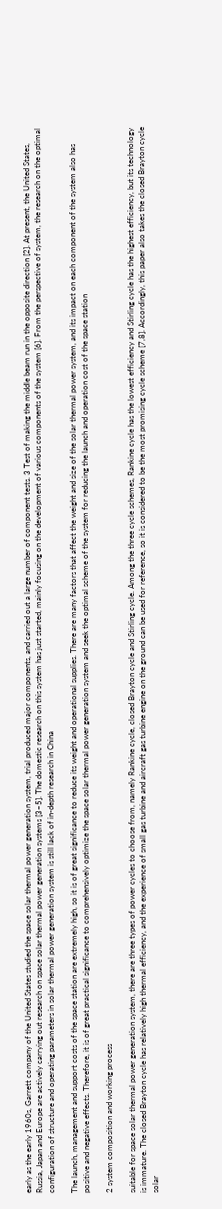early as the early 1960s, Garrett company of the United States studied the space solar thermal power generation system, trial produced major components, and carried out a large number of component tests. 3 Test of making the middle beam run in the opposite direction [2]. At present, the United States, Russia, Japan and Europe are actively carrying out research on space solar thermal power generation systems [3~5]. The domestic research on this system has just started, mainly focusing on the development of various components of the system [6]. From the perspective of system, the research on the optimal configuration of structure and operating parameters in solar thermal power generation system is still lack of in-depth research in China

The launch, management and support costs of the space station are extremely high, so it is of great significance to reduce its weight and operational supplies. There are many factors that affect the weight and size of the solar thermal power system, and its impact on each component of the system also has positive and negative effects. Therefore, it is of great practical significance to comprehensively optimize the space solar thermal power generation system and seek the optimal scheme of the system for reducing the launch and operation cost of the space station

2 system composition and working process

suitable for space solar thermal power generation system, there are three types of power cycles to choose from, namely Rankine cycle, closed Brayton cycle and Stirling cycle. Among the three cycle schemes, Rankine cycle has the lowest efficiency and Stirling cycle has the highest efficiency, but its technology is immature. The closed Brayton cycle has relatively high thermal efficiency, and the experience of small gas turbine and aircraft gas turbine engine on the ground can be used for reference, so it is considered to be the most promising cycle scheme [7,8]. Accordingly, this paper also takes the closed Brayton cycle solar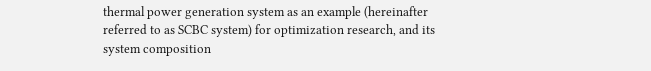thermal power generation system as an example (hereinafter referred to as SCBC system) for optimization research, and its system composition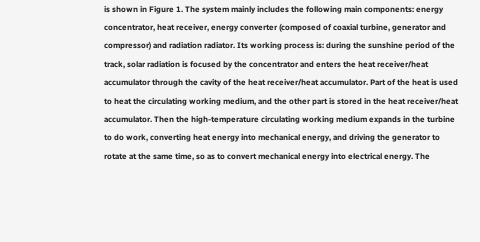is shown in Figure 1. The system mainly includes the following main components: energy concentrator, heat receiver, energy converter (composed of coaxial turbine, generator and compressor) and radiation radiator. Its working process is: during the sunshine period of the track, solar radiation is focused by the concentrator and enters the heat receiver/heat accumulator through the cavity of the heat receiver/heat accumulator. Part of the heat is used to heat the circulating working medium, and the other part is stored in the heat receiver/heat accumulator. Then the high-temperature circulating working medium expands in the turbine to do work, converting heat energy into mechanical energy, and driving the generator to rotate at the same time, so as to convert mechanical energy into electrical energy. The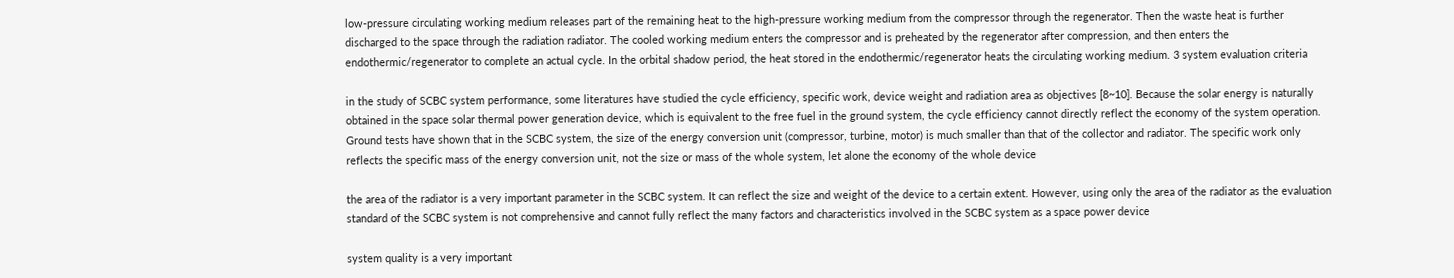low-pressure circulating working medium releases part of the remaining heat to the high-pressure working medium from the compressor through the regenerator. Then the waste heat is further discharged to the space through the radiation radiator. The cooled working medium enters the compressor and is preheated by the regenerator after compression, and then enters the endothermic/regenerator to complete an actual cycle. In the orbital shadow period, the heat stored in the endothermic/regenerator heats the circulating working medium. 3 system evaluation criteria

in the study of SCBC system performance, some literatures have studied the cycle efficiency, specific work, device weight and radiation area as objectives [8~10]. Because the solar energy is naturally obtained in the space solar thermal power generation device, which is equivalent to the free fuel in the ground system, the cycle efficiency cannot directly reflect the economy of the system operation. Ground tests have shown that in the SCBC system, the size of the energy conversion unit (compressor, turbine, motor) is much smaller than that of the collector and radiator. The specific work only reflects the specific mass of the energy conversion unit, not the size or mass of the whole system, let alone the economy of the whole device

the area of the radiator is a very important parameter in the SCBC system. It can reflect the size and weight of the device to a certain extent. However, using only the area of the radiator as the evaluation standard of the SCBC system is not comprehensive and cannot fully reflect the many factors and characteristics involved in the SCBC system as a space power device

system quality is a very important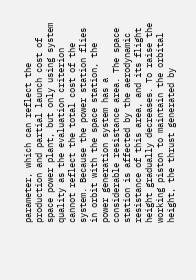parameter, which can reflect the production and partial launch cost of space power plant, but only using system quality as the evaluation criterion cannot reflect the total cost of the system. Because the power station flies in orbit with the space station, the power generation system has a considerable resistance area. The space station is affected by the aerodynamic resistance of this area, and its flight height gradually decreases. To raise the working piston to maintain the orbital height, the thrust generated by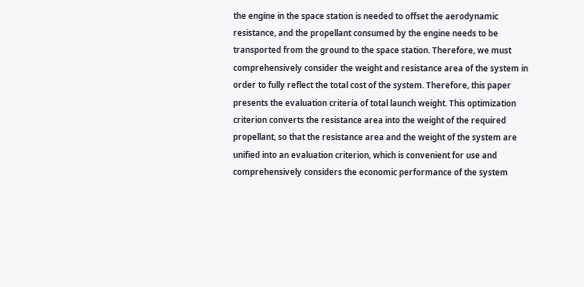the engine in the space station is needed to offset the aerodynamic resistance, and the propellant consumed by the engine needs to be transported from the ground to the space station. Therefore, we must comprehensively consider the weight and resistance area of the system in order to fully reflect the total cost of the system. Therefore, this paper presents the evaluation criteria of total launch weight. This optimization criterion converts the resistance area into the weight of the required propellant, so that the resistance area and the weight of the system are unified into an evaluation criterion, which is convenient for use and comprehensively considers the economic performance of the system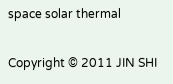space solar thermal

Copyright © 2011 JIN SHI